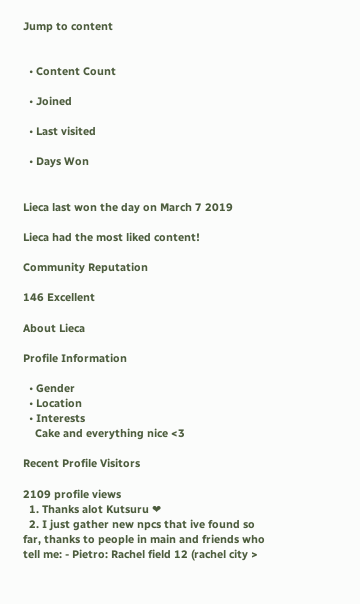Jump to content


  • Content Count

  • Joined

  • Last visited

  • Days Won


Lieca last won the day on March 7 2019

Lieca had the most liked content!

Community Reputation

146 Excellent

About Lieca

Profile Information

  • Gender
  • Location
  • Interests
    Cake and everything nice <3

Recent Profile Visitors

2109 profile views
  1. Thanks alot Kutsuru ❤
  2. I just gather new npcs that ive found so far, thanks to people in main and friends who tell me: - Pietro: Rachel field 12 (rachel city >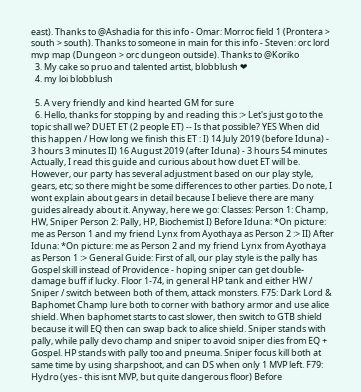east). Thanks to @Ashadia for this info - Omar: Morroc field 1 (Prontera > south > south). Thanks to someone in main for this info - Steven: orc lord mvp map (Dungeon > orc dungeon outside). Thanks to @Koriko
  3. My cake so pruo and talented artist, blobblush ❤
  4. my loi blobblush

  5. A very friendly and kind hearted GM for sure
  6. Hello, thanks for stopping by and reading this :> Let's just go to the topic shall we? DUET ET (2 people ET) -- Is that possible? YES When did this happen / How long we finish this ET : I) 14 July 2019 (before Iduna) - 3 hours 3 minutes II) 16 August 2019 (after Iduna) - 3 hours 54 minutes Actually, I read this guide and curious about how duet ET will be. However, our party has several adjustment based on our play style, gears, etc; so there might be some differences to other parties. Do note, I wont explain about gears in detail because I believe there are many guides already about it. Anyway, here we go: Classes: Person 1: Champ, HW, Sniper Person 2: Pally, HP, Biochemist I) Before Iduna: *On picture: me as Person 1 and my friend Lynx from Ayothaya as Person 2 :> II) After Iduna: *On picture: me as Person 2 and my friend Lynx from Ayothaya as Person 1 :> General Guide: First of all, our play style is the pally has Gospel skill instead of Providence - hoping sniper can get double-damage buff if lucky. Floor 1-74, in general HP tank and either HW / Sniper / switch between both of them, attack monsters. F75: Dark Lord & Baphomet Champ lure both to corner with bathory armor and use alice shield. When baphomet starts to cast slower, then switch to GTB shield because it will EQ then can swap back to alice shield. Sniper stands with pally, while pally devo champ and sniper to avoid sniper dies from EQ + Gospel. HP stands with pally too and pneuma. Sniper focus kill both at same time by using sharpshoot, and can DS when only 1 MVP left. F79: Hydro (yes - this isnt MVP, but quite dangerous floor) Before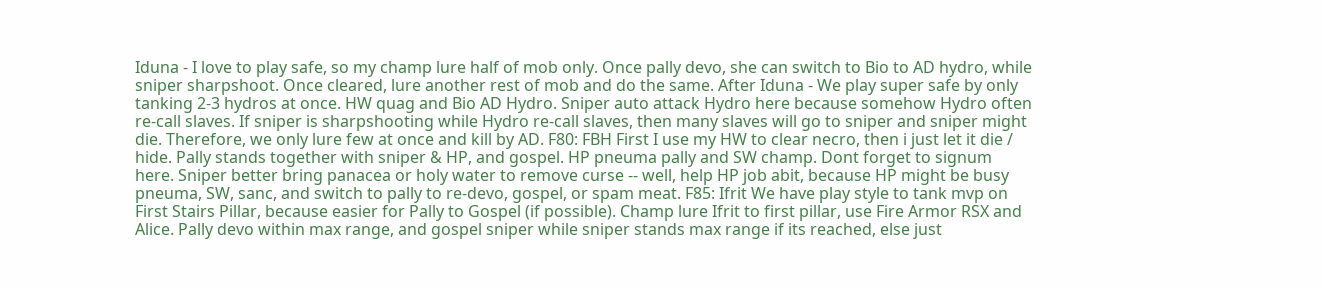Iduna - I love to play safe, so my champ lure half of mob only. Once pally devo, she can switch to Bio to AD hydro, while sniper sharpshoot. Once cleared, lure another rest of mob and do the same. After Iduna - We play super safe by only tanking 2-3 hydros at once. HW quag and Bio AD Hydro. Sniper auto attack Hydro here because somehow Hydro often re-call slaves. If sniper is sharpshooting while Hydro re-call slaves, then many slaves will go to sniper and sniper might die. Therefore, we only lure few at once and kill by AD. F80: FBH First I use my HW to clear necro, then i just let it die / hide. Pally stands together with sniper & HP, and gospel. HP pneuma pally and SW champ. Dont forget to signum here. Sniper better bring panacea or holy water to remove curse -- well, help HP job abit, because HP might be busy pneuma, SW, sanc, and switch to pally to re-devo, gospel, or spam meat. F85: Ifrit We have play style to tank mvp on First Stairs Pillar, because easier for Pally to Gospel (if possible). Champ lure Ifrit to first pillar, use Fire Armor RSX and Alice. Pally devo within max range, and gospel sniper while sniper stands max range if its reached, else just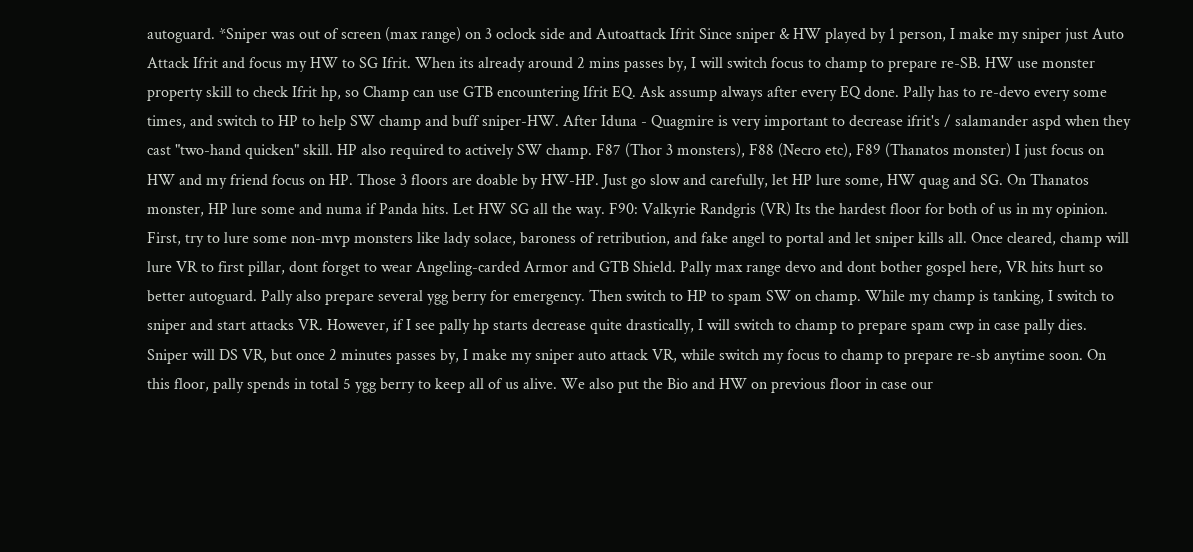autoguard. *Sniper was out of screen (max range) on 3 oclock side and Autoattack Ifrit Since sniper & HW played by 1 person, I make my sniper just Auto Attack Ifrit and focus my HW to SG Ifrit. When its already around 2 mins passes by, I will switch focus to champ to prepare re-SB. HW use monster property skill to check Ifrit hp, so Champ can use GTB encountering Ifrit EQ. Ask assump always after every EQ done. Pally has to re-devo every some times, and switch to HP to help SW champ and buff sniper-HW. After Iduna - Quagmire is very important to decrease ifrit's / salamander aspd when they cast "two-hand quicken" skill. HP also required to actively SW champ. F87 (Thor 3 monsters), F88 (Necro etc), F89 (Thanatos monster) I just focus on HW and my friend focus on HP. Those 3 floors are doable by HW-HP. Just go slow and carefully, let HP lure some, HW quag and SG. On Thanatos monster, HP lure some and numa if Panda hits. Let HW SG all the way. F90: Valkyrie Randgris (VR) Its the hardest floor for both of us in my opinion. First, try to lure some non-mvp monsters like lady solace, baroness of retribution, and fake angel to portal and let sniper kills all. Once cleared, champ will lure VR to first pillar, dont forget to wear Angeling-carded Armor and GTB Shield. Pally max range devo and dont bother gospel here, VR hits hurt so better autoguard. Pally also prepare several ygg berry for emergency. Then switch to HP to spam SW on champ. While my champ is tanking, I switch to sniper and start attacks VR. However, if I see pally hp starts decrease quite drastically, I will switch to champ to prepare spam cwp in case pally dies. Sniper will DS VR, but once 2 minutes passes by, I make my sniper auto attack VR, while switch my focus to champ to prepare re-sb anytime soon. On this floor, pally spends in total 5 ygg berry to keep all of us alive. We also put the Bio and HW on previous floor in case our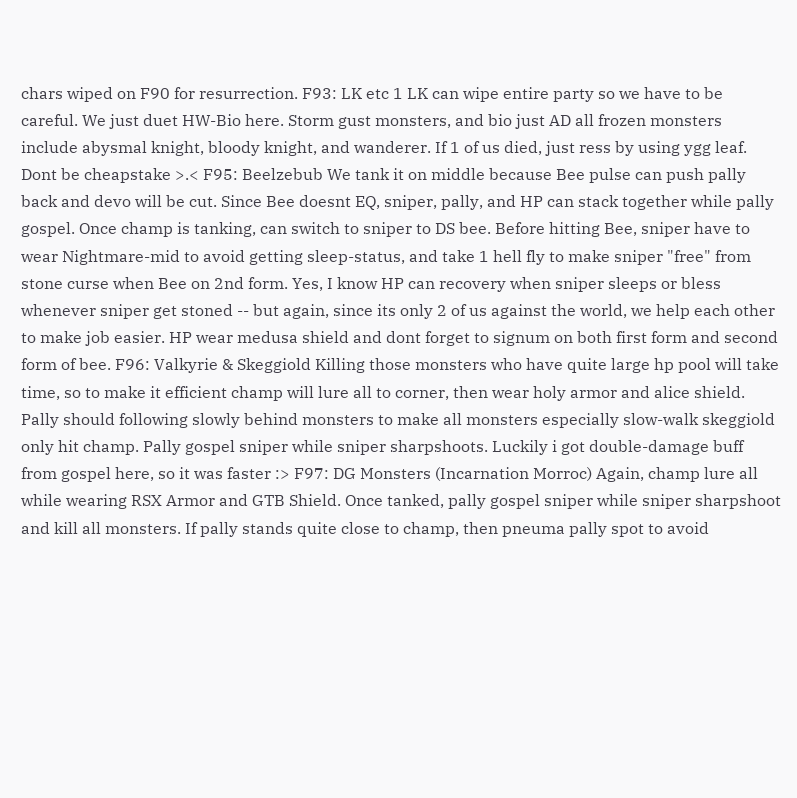chars wiped on F90 for resurrection. F93: LK etc 1 LK can wipe entire party so we have to be careful. We just duet HW-Bio here. Storm gust monsters, and bio just AD all frozen monsters include abysmal knight, bloody knight, and wanderer. If 1 of us died, just ress by using ygg leaf. Dont be cheapstake >.< F95: Beelzebub We tank it on middle because Bee pulse can push pally back and devo will be cut. Since Bee doesnt EQ, sniper, pally, and HP can stack together while pally gospel. Once champ is tanking, can switch to sniper to DS bee. Before hitting Bee, sniper have to wear Nightmare-mid to avoid getting sleep-status, and take 1 hell fly to make sniper "free" from stone curse when Bee on 2nd form. Yes, I know HP can recovery when sniper sleeps or bless whenever sniper get stoned -- but again, since its only 2 of us against the world, we help each other to make job easier. HP wear medusa shield and dont forget to signum on both first form and second form of bee. F96: Valkyrie & Skeggiold Killing those monsters who have quite large hp pool will take time, so to make it efficient champ will lure all to corner, then wear holy armor and alice shield. Pally should following slowly behind monsters to make all monsters especially slow-walk skeggiold only hit champ. Pally gospel sniper while sniper sharpshoots. Luckily i got double-damage buff from gospel here, so it was faster :> F97: DG Monsters (Incarnation Morroc) Again, champ lure all while wearing RSX Armor and GTB Shield. Once tanked, pally gospel sniper while sniper sharpshoot and kill all monsters. If pally stands quite close to champ, then pneuma pally spot to avoid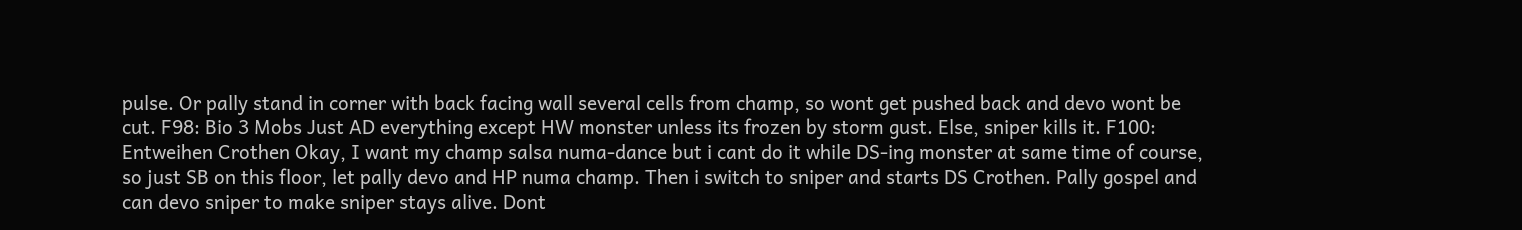pulse. Or pally stand in corner with back facing wall several cells from champ, so wont get pushed back and devo wont be cut. F98: Bio 3 Mobs Just AD everything except HW monster unless its frozen by storm gust. Else, sniper kills it. F100: Entweihen Crothen Okay, I want my champ salsa numa-dance but i cant do it while DS-ing monster at same time of course, so just SB on this floor, let pally devo and HP numa champ. Then i switch to sniper and starts DS Crothen. Pally gospel and can devo sniper to make sniper stays alive. Dont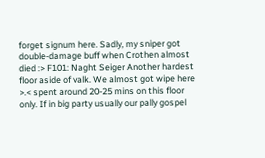forget signum here. Sadly, my sniper got double-damage buff when Crothen almost died :> F101: Naght Seiger Another hardest floor aside of valk. We almost got wipe here >.< spent around 20-25 mins on this floor only. If in big party usually our pally gospel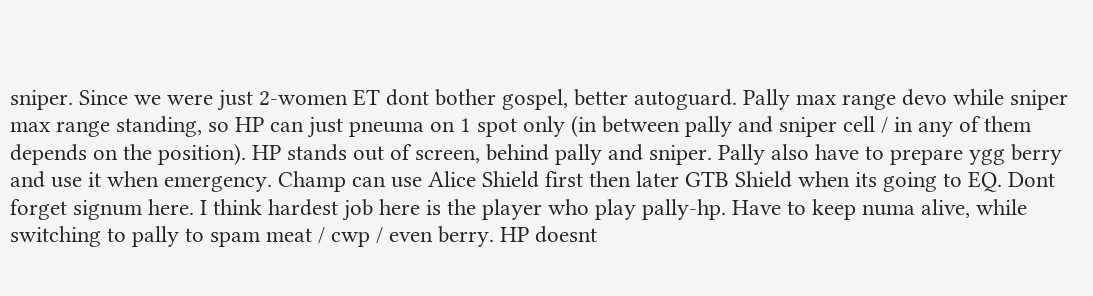sniper. Since we were just 2-women ET dont bother gospel, better autoguard. Pally max range devo while sniper max range standing, so HP can just pneuma on 1 spot only (in between pally and sniper cell / in any of them depends on the position). HP stands out of screen, behind pally and sniper. Pally also have to prepare ygg berry and use it when emergency. Champ can use Alice Shield first then later GTB Shield when its going to EQ. Dont forget signum here. I think hardest job here is the player who play pally-hp. Have to keep numa alive, while switching to pally to spam meat / cwp / even berry. HP doesnt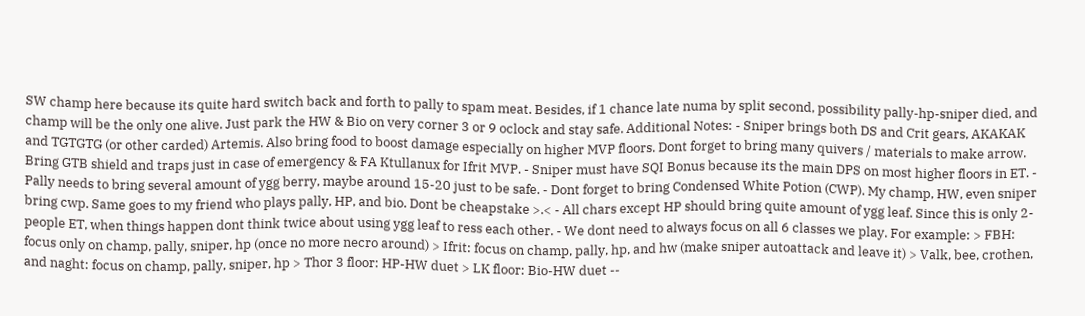SW champ here because its quite hard switch back and forth to pally to spam meat. Besides, if 1 chance late numa by split second, possibility pally-hp-sniper died, and champ will be the only one alive. Just park the HW & Bio on very corner 3 or 9 oclock and stay safe. Additional Notes: - Sniper brings both DS and Crit gears, AKAKAK and TGTGTG (or other carded) Artemis. Also bring food to boost damage especially on higher MVP floors. Dont forget to bring many quivers / materials to make arrow. Bring GTB shield and traps just in case of emergency & FA Ktullanux for Ifrit MVP. - Sniper must have SQI Bonus because its the main DPS on most higher floors in ET. - Pally needs to bring several amount of ygg berry, maybe around 15-20 just to be safe. - Dont forget to bring Condensed White Potion (CWP). My champ, HW, even sniper bring cwp. Same goes to my friend who plays pally, HP, and bio. Dont be cheapstake >.< - All chars except HP should bring quite amount of ygg leaf. Since this is only 2-people ET, when things happen dont think twice about using ygg leaf to ress each other. - We dont need to always focus on all 6 classes we play. For example: > FBH: focus only on champ, pally, sniper, hp (once no more necro around) > Ifrit: focus on champ, pally, hp, and hw (make sniper autoattack and leave it) > Valk, bee, crothen, and naght: focus on champ, pally, sniper, hp > Thor 3 floor: HP-HW duet > LK floor: Bio-HW duet --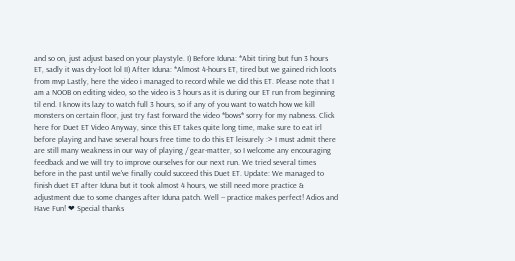and so on, just adjust based on your playstyle. I) Before Iduna: *Abit tiring but fun 3 hours ET, sadly it was dry-loot lol II) After Iduna: *Almost 4-hours ET, tired but we gained rich loots from mvp Lastly, here the video i managed to record while we did this ET. Please note that I am a NOOB on editing video, so the video is 3 hours as it is during our ET run from beginning til end. I know its lazy to watch full 3 hours, so if any of you want to watch how we kill monsters on certain floor, just try fast forward the video *bows* sorry for my nabness. Click here for Duet ET Video Anyway, since this ET takes quite long time, make sure to eat irl before playing and have several hours free time to do this ET leisurely :> I must admit there are still many weakness in our way of playing / gear-matter, so I welcome any encouraging feedback and we will try to improve ourselves for our next run. We tried several times before in the past until we've finally could succeed this Duet ET. Update: We managed to finish duet ET after Iduna but it took almost 4 hours, we still need more practice & adjustment due to some changes after Iduna patch. Well -- practice makes perfect! Adios and Have Fun! ❤ Special thanks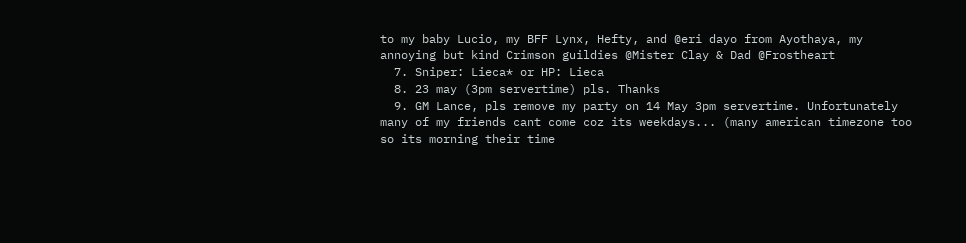to my baby Lucio, my BFF Lynx, Hefty, and @eri dayo from Ayothaya, my annoying but kind Crimson guildies @Mister Clay & Dad @Frostheart
  7. Sniper: Lieca* or HP: Lieca
  8. 23 may (3pm servertime) pls. Thanks
  9. GM Lance, pls remove my party on 14 May 3pm servertime. Unfortunately many of my friends cant come coz its weekdays... (many american timezone too so its morning their time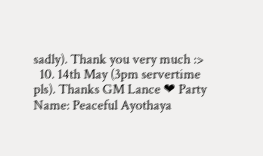sadly). Thank you very much :>
  10. 14th May (3pm servertime pls). Thanks GM Lance ❤ Party Name: Peaceful Ayothaya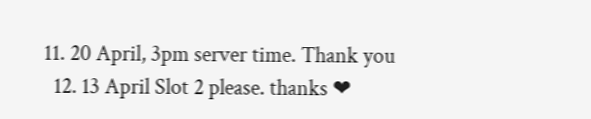11. 20 April, 3pm server time. Thank you
  12. 13 April Slot 2 please. thanks ❤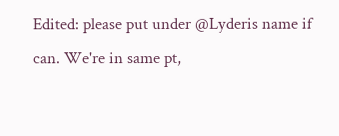Edited: please put under @Lyderis name if can. We're in same pt,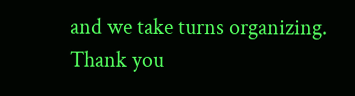and we take turns organizing. Thank you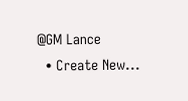@GM Lance
  • Create New...